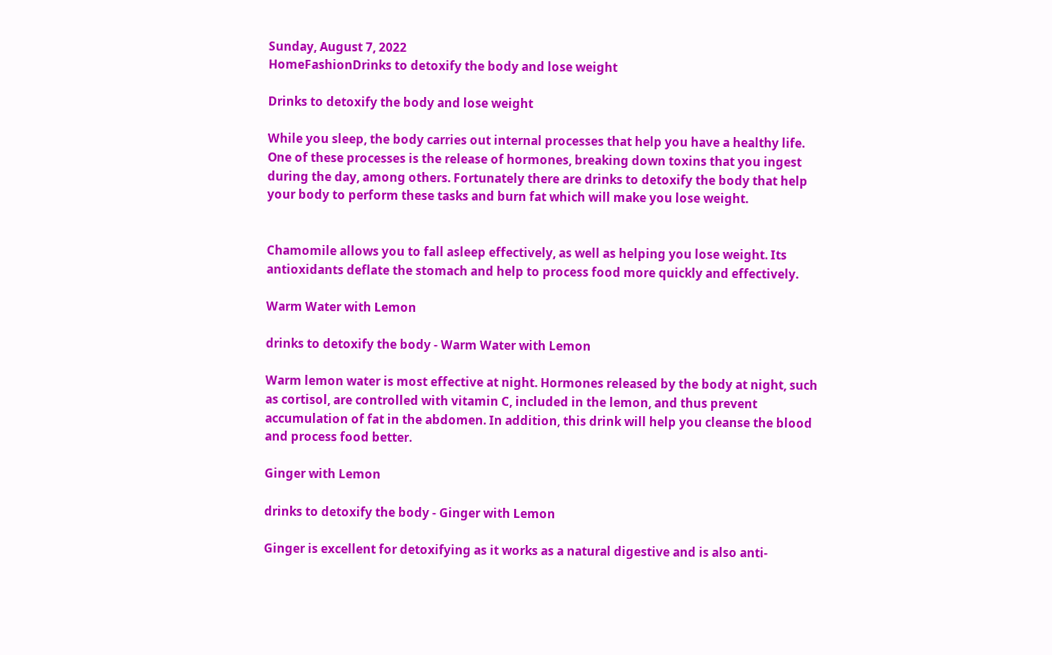Sunday, August 7, 2022
HomeFashionDrinks to detoxify the body and lose weight

Drinks to detoxify the body and lose weight

While you sleep, the body carries out internal processes that help you have a healthy life. One of these processes is the release of hormones, breaking down toxins that you ingest during the day, among others. Fortunately there are drinks to detoxify the body that help your body to perform these tasks and burn fat which will make you lose weight.


Chamomile allows you to fall asleep effectively, as well as helping you lose weight. Its antioxidants deflate the stomach and help to process food more quickly and effectively.

Warm Water with Lemon

drinks to detoxify the body - Warm Water with Lemon

Warm lemon water is most effective at night. Hormones released by the body at night, such as cortisol, are controlled with vitamin C, included in the lemon, and thus prevent accumulation of fat in the abdomen. In addition, this drink will help you cleanse the blood and process food better.

Ginger with Lemon

drinks to detoxify the body - Ginger with Lemon

Ginger is excellent for detoxifying as it works as a natural digestive and is also anti-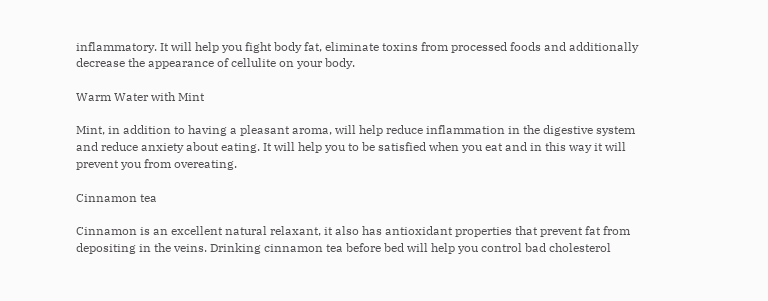inflammatory. It will help you fight body fat, eliminate toxins from processed foods and additionally decrease the appearance of cellulite on your body.

Warm Water with Mint

Mint, in addition to having a pleasant aroma, will help reduce inflammation in the digestive system and reduce anxiety about eating. It will help you to be satisfied when you eat and in this way it will prevent you from overeating.

Cinnamon tea

Cinnamon is an excellent natural relaxant, it also has antioxidant properties that prevent fat from depositing in the veins. Drinking cinnamon tea before bed will help you control bad cholesterol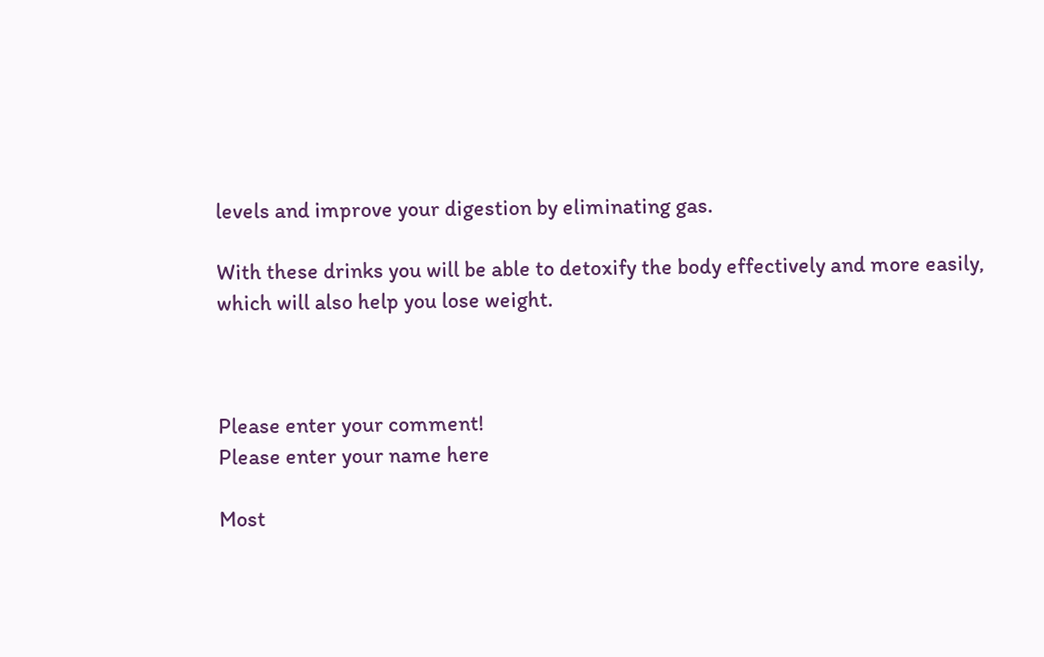levels and improve your digestion by eliminating gas.

With these drinks you will be able to detoxify the body effectively and more easily, which will also help you lose weight.



Please enter your comment!
Please enter your name here

Most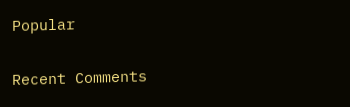Popular

Recent Comments